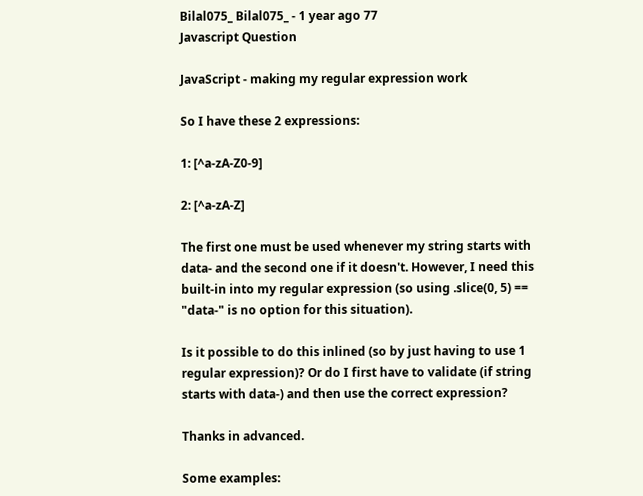Bilal075_ Bilal075_ - 1 year ago 77
Javascript Question

JavaScript - making my regular expression work

So I have these 2 expressions:

1: [^a-zA-Z0-9]

2: [^a-zA-Z]

The first one must be used whenever my string starts with data- and the second one if it doesn't. However, I need this built-in into my regular expression (so using .slice(0, 5) == "data-" is no option for this situation).

Is it possible to do this inlined (so by just having to use 1 regular expression)? Or do I first have to validate (if string starts with data-) and then use the correct expression?

Thanks in advanced.

Some examples: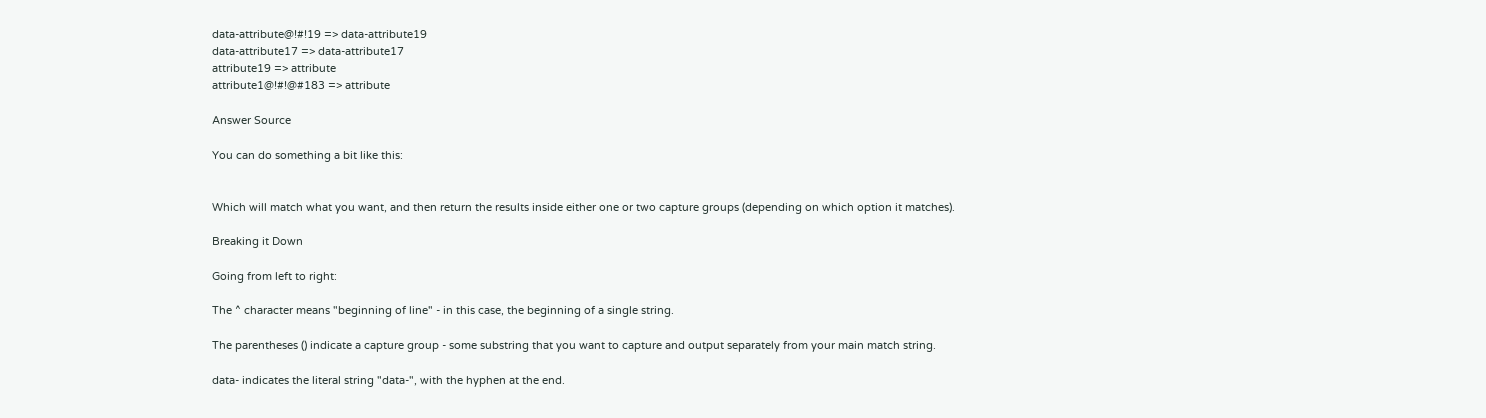data-attribute@!#!19 => data-attribute19
data-attribute17 => data-attribute17
attribute19 => attribute
attribute1@!#!@#183 => attribute

Answer Source

You can do something a bit like this:


Which will match what you want, and then return the results inside either one or two capture groups (depending on which option it matches).

Breaking it Down

Going from left to right:

The ^ character means "beginning of line" - in this case, the beginning of a single string.

The parentheses () indicate a capture group - some substring that you want to capture and output separately from your main match string.

data- indicates the literal string "data-", with the hyphen at the end.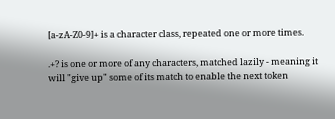[a-zA-Z0-9]+ is a character class, repeated one or more times.

.+? is one or more of any characters, matched lazily - meaning it will "give up" some of its match to enable the next token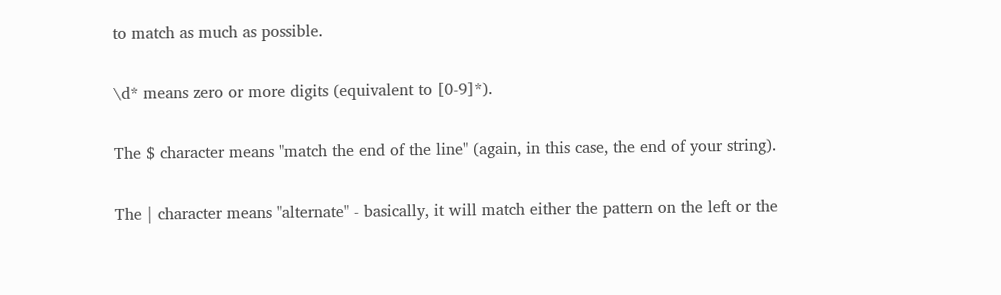to match as much as possible.

\d* means zero or more digits (equivalent to [0-9]*).

The $ character means "match the end of the line" (again, in this case, the end of your string).

The | character means "alternate" - basically, it will match either the pattern on the left or the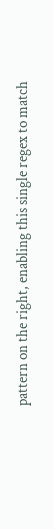pattern on the right, enabling this single regex to match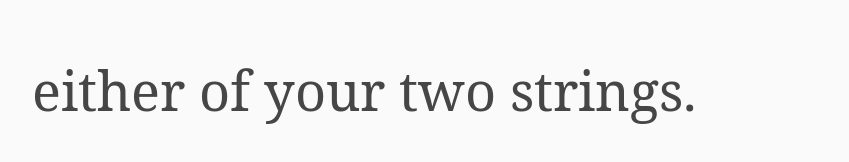either of your two strings.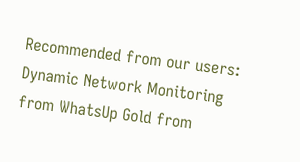Recommended from our users: Dynamic Network Monitoring from WhatsUp Gold from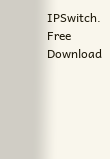IPSwitch. Free Download